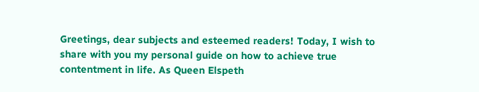Greetings, dear subjects and esteemed readers! Today, I wish to share with you my personal guide on how to achieve true contentment in life. As Queen Elspeth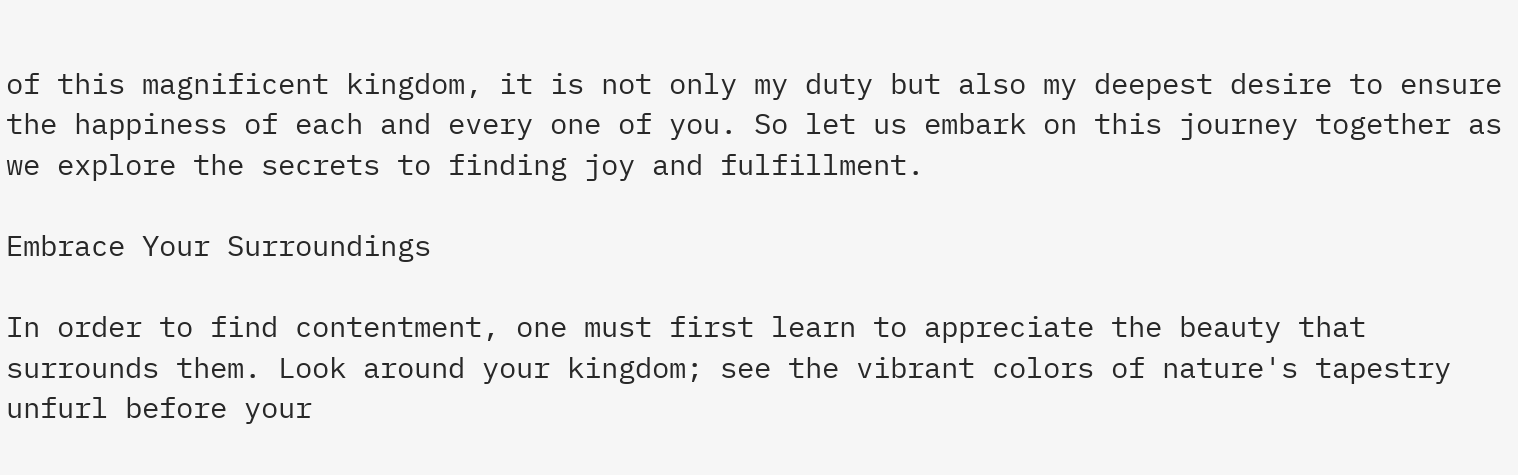of this magnificent kingdom, it is not only my duty but also my deepest desire to ensure the happiness of each and every one of you. So let us embark on this journey together as we explore the secrets to finding joy and fulfillment.

Embrace Your Surroundings

In order to find contentment, one must first learn to appreciate the beauty that surrounds them. Look around your kingdom; see the vibrant colors of nature's tapestry unfurl before your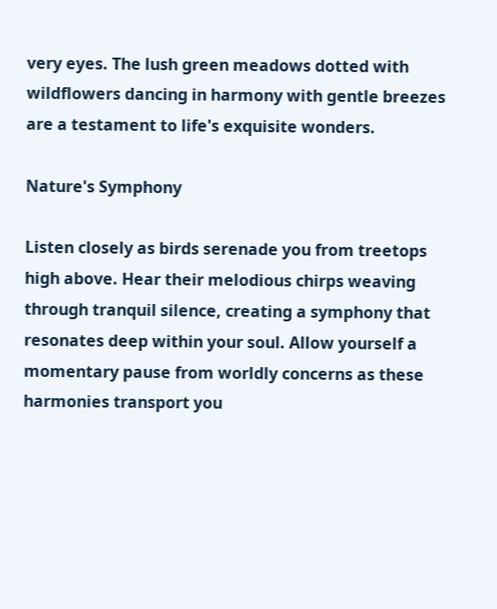very eyes. The lush green meadows dotted with wildflowers dancing in harmony with gentle breezes are a testament to life's exquisite wonders.

Nature's Symphony

Listen closely as birds serenade you from treetops high above. Hear their melodious chirps weaving through tranquil silence, creating a symphony that resonates deep within your soul. Allow yourself a momentary pause from worldly concerns as these harmonies transport you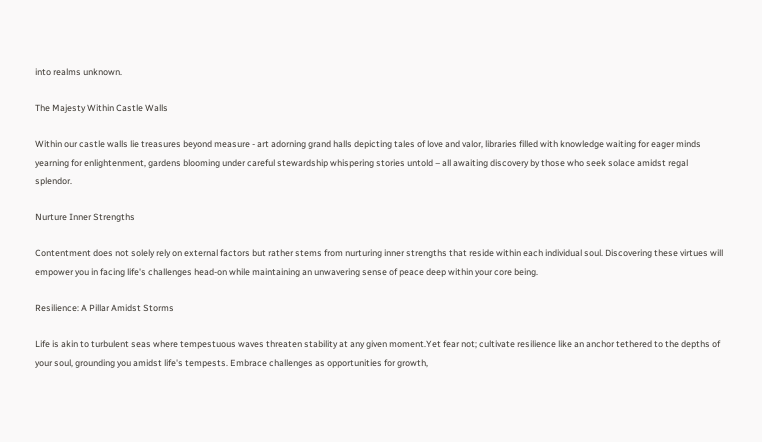into realms unknown.

The Majesty Within Castle Walls

Within our castle walls lie treasures beyond measure - art adorning grand halls depicting tales of love and valor, libraries filled with knowledge waiting for eager minds yearning for enlightenment, gardens blooming under careful stewardship whispering stories untold – all awaiting discovery by those who seek solace amidst regal splendor.

Nurture Inner Strengths

Contentment does not solely rely on external factors but rather stems from nurturing inner strengths that reside within each individual soul. Discovering these virtues will empower you in facing life's challenges head-on while maintaining an unwavering sense of peace deep within your core being.

Resilience: A Pillar Amidst Storms

Life is akin to turbulent seas where tempestuous waves threaten stability at any given moment.Yet fear not; cultivate resilience like an anchor tethered to the depths of your soul, grounding you amidst life's tempests. Embrace challenges as opportunities for growth,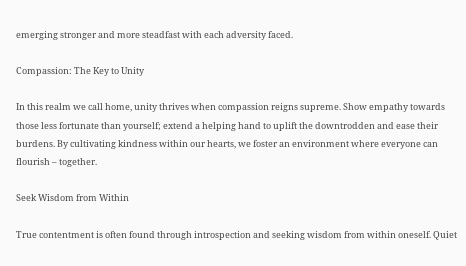emerging stronger and more steadfast with each adversity faced.

Compassion: The Key to Unity

In this realm we call home, unity thrives when compassion reigns supreme. Show empathy towards those less fortunate than yourself; extend a helping hand to uplift the downtrodden and ease their burdens. By cultivating kindness within our hearts, we foster an environment where everyone can flourish – together.

Seek Wisdom from Within

True contentment is often found through introspection and seeking wisdom from within oneself. Quiet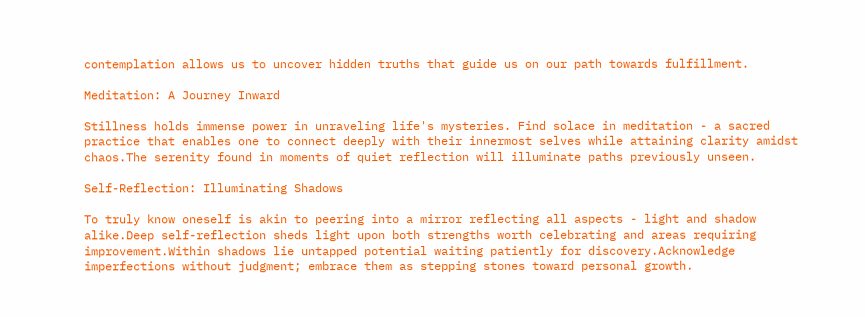contemplation allows us to uncover hidden truths that guide us on our path towards fulfillment.

Meditation: A Journey Inward

Stillness holds immense power in unraveling life's mysteries. Find solace in meditation - a sacred practice that enables one to connect deeply with their innermost selves while attaining clarity amidst chaos.The serenity found in moments of quiet reflection will illuminate paths previously unseen.

Self-Reflection: Illuminating Shadows

To truly know oneself is akin to peering into a mirror reflecting all aspects - light and shadow alike.Deep self-reflection sheds light upon both strengths worth celebrating and areas requiring improvement.Within shadows lie untapped potential waiting patiently for discovery.Acknowledge imperfections without judgment; embrace them as stepping stones toward personal growth.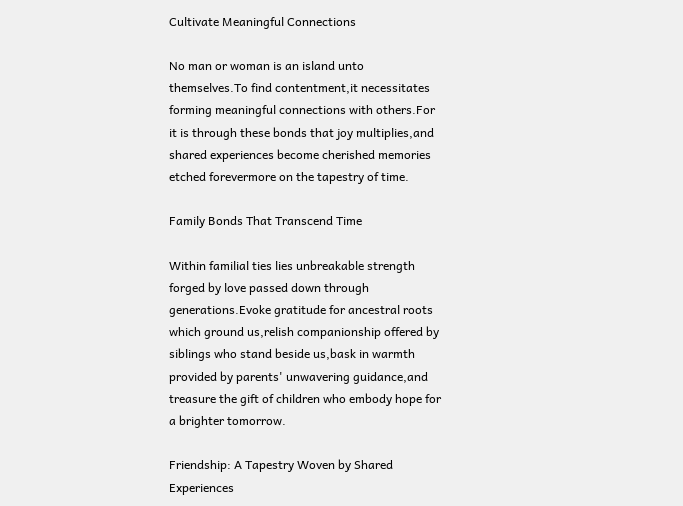Cultivate Meaningful Connections

No man or woman is an island unto themselves.To find contentment,it necessitates forming meaningful connections with others.For it is through these bonds that joy multiplies,and shared experiences become cherished memories etched forevermore on the tapestry of time.

Family Bonds That Transcend Time

Within familial ties lies unbreakable strength forged by love passed down through generations.Evoke gratitude for ancestral roots which ground us,relish companionship offered by siblings who stand beside us,bask in warmth provided by parents' unwavering guidance,and treasure the gift of children who embody hope for a brighter tomorrow.

Friendship: A Tapestry Woven by Shared Experiences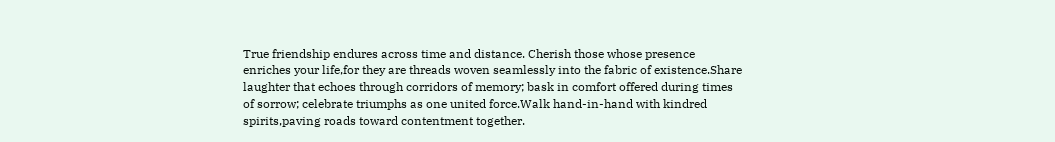True friendship endures across time and distance. Cherish those whose presence enriches your life,for they are threads woven seamlessly into the fabric of existence.Share laughter that echoes through corridors of memory; bask in comfort offered during times of sorrow; celebrate triumphs as one united force.Walk hand-in-hand with kindred spirits,paving roads toward contentment together.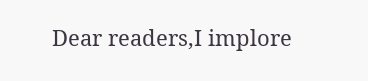Dear readers,I implore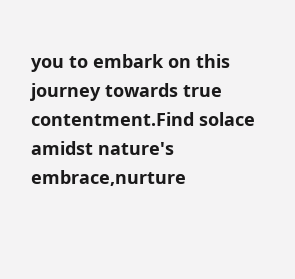you to embark on this journey towards true contentment.Find solace amidst nature's embrace,nurture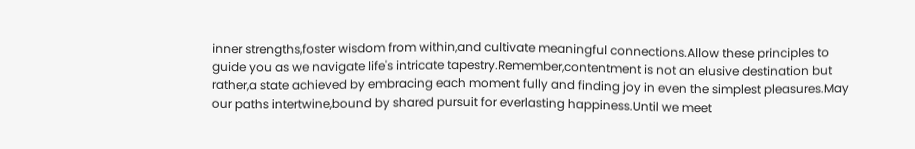inner strengths,foster wisdom from within,and cultivate meaningful connections.Allow these principles to guide you as we navigate life's intricate tapestry.Remember,contentment is not an elusive destination but rather,a state achieved by embracing each moment fully and finding joy in even the simplest pleasures.May our paths intertwine,bound by shared pursuit for everlasting happiness.Until we meet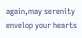again,may serenity envelop your hearts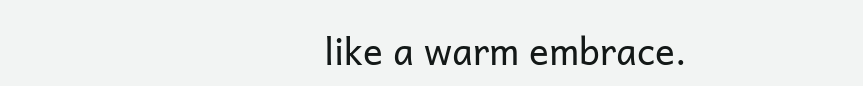like a warm embrace.